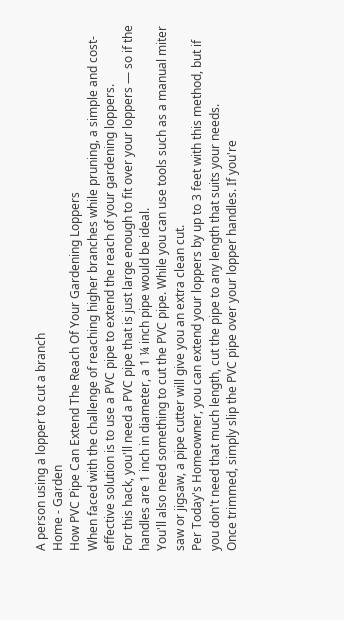A person using a lopper to cut a branch
Home - Garden
How PVC Pipe Can Extend The Reach Of Your Gardening Loppers
When faced with the challenge of reaching higher branches while pruning, a simple and cost-effective solution is to use a PVC pipe to extend the reach of your gardening loppers.
For this hack, you'll need a PVC pipe that is just large enough to fit over your loppers — so if the handles are 1 inch in diameter, a 1 ¼ inch pipe would be ideal.
You'll also need something to cut the PVC pipe. While you can use tools such as a manual miter saw or jigsaw, a pipe cutter will give you an extra clean cut.
Per Today's Homeowner, you can extend your loppers by up to 3 feet with this method, but if you don't need that much length, cut the pipe to any length that suits your needs.
Once trimmed, simply slip the PVC pipe over your lopper handles. If you're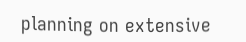planning on extensive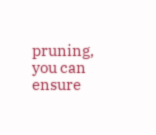pruning, you can ensure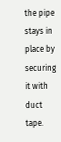the pipe stays in place by securing it with
duct tape.